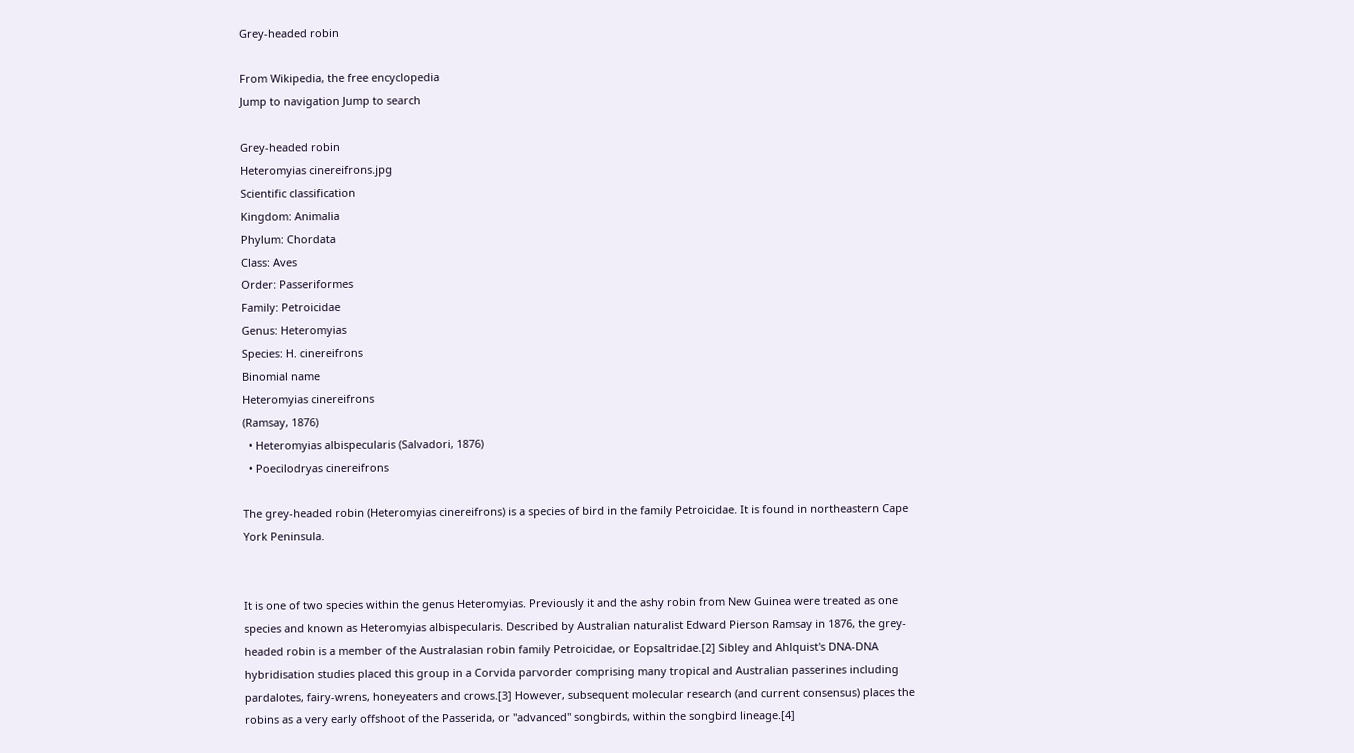Grey-headed robin

From Wikipedia, the free encyclopedia
Jump to navigation Jump to search

Grey-headed robin
Heteromyias cinereifrons.jpg
Scientific classification
Kingdom: Animalia
Phylum: Chordata
Class: Aves
Order: Passeriformes
Family: Petroicidae
Genus: Heteromyias
Species: H. cinereifrons
Binomial name
Heteromyias cinereifrons
(Ramsay, 1876)
  • Heteromyias albispecularis (Salvadori, 1876)
  • Poecilodryas cinereifrons

The grey-headed robin (Heteromyias cinereifrons) is a species of bird in the family Petroicidae. It is found in northeastern Cape York Peninsula.


It is one of two species within the genus Heteromyias. Previously it and the ashy robin from New Guinea were treated as one species and known as Heteromyias albispecularis. Described by Australian naturalist Edward Pierson Ramsay in 1876, the grey-headed robin is a member of the Australasian robin family Petroicidae, or Eopsaltridae.[2] Sibley and Ahlquist's DNA-DNA hybridisation studies placed this group in a Corvida parvorder comprising many tropical and Australian passerines including pardalotes, fairy-wrens, honeyeaters and crows.[3] However, subsequent molecular research (and current consensus) places the robins as a very early offshoot of the Passerida, or "advanced" songbirds, within the songbird lineage.[4]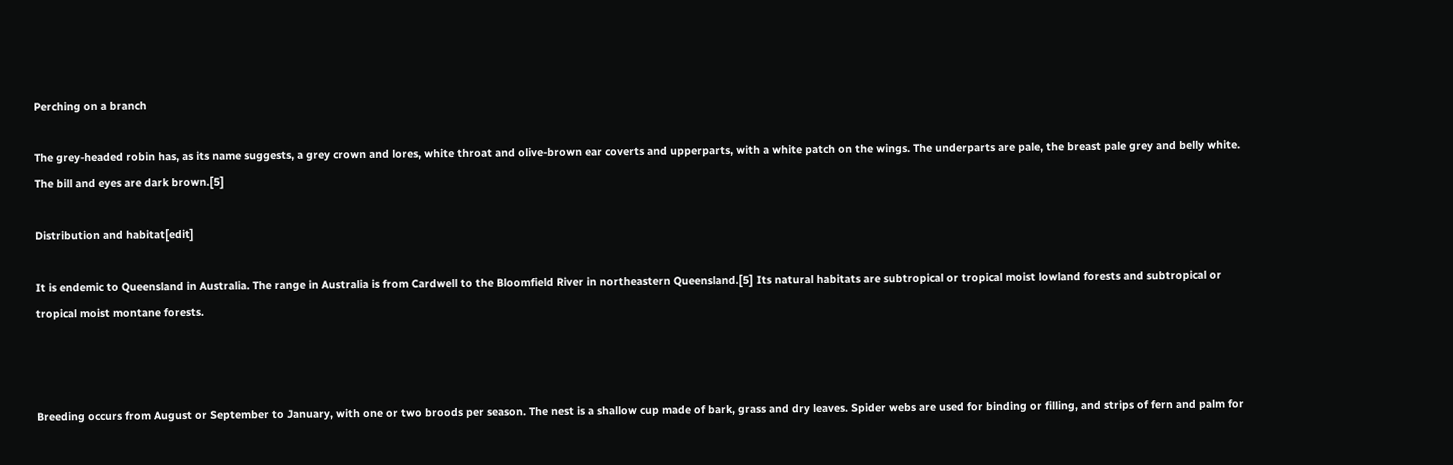Perching on a branch

The grey-headed robin has, as its name suggests, a grey crown and lores, white throat and olive-brown ear coverts and upperparts, with a white patch on the wings. The underparts are pale, the breast pale grey and belly white. The bill and eyes are dark brown.[5]

Distribution and habitat[edit]

It is endemic to Queensland in Australia. The range in Australia is from Cardwell to the Bloomfield River in northeastern Queensland.[5] Its natural habitats are subtropical or tropical moist lowland forests and subtropical or tropical moist montane forests.



Breeding occurs from August or September to January, with one or two broods per season. The nest is a shallow cup made of bark, grass and dry leaves. Spider webs are used for binding or filling, and strips of fern and palm for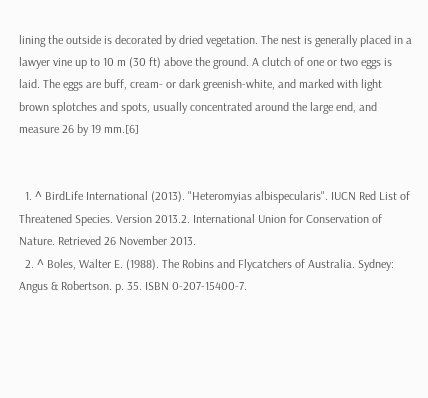lining the outside is decorated by dried vegetation. The nest is generally placed in a lawyer vine up to 10 m (30 ft) above the ground. A clutch of one or two eggs is laid. The eggs are buff, cream- or dark greenish-white, and marked with light brown splotches and spots, usually concentrated around the large end, and measure 26 by 19 mm.[6]


  1. ^ BirdLife International (2013). "Heteromyias albispecularis". IUCN Red List of Threatened Species. Version 2013.2. International Union for Conservation of Nature. Retrieved 26 November 2013.
  2. ^ Boles, Walter E. (1988). The Robins and Flycatchers of Australia. Sydney: Angus & Robertson. p. 35. ISBN 0-207-15400-7.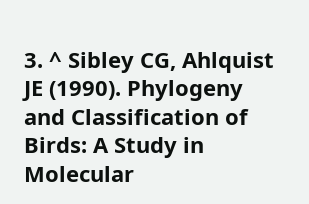3. ^ Sibley CG, Ahlquist JE (1990). Phylogeny and Classification of Birds: A Study in Molecular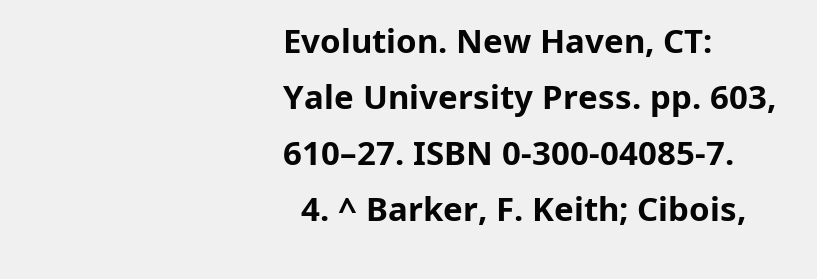Evolution. New Haven, CT: Yale University Press. pp. 603, 610–27. ISBN 0-300-04085-7.
  4. ^ Barker, F. Keith; Cibois,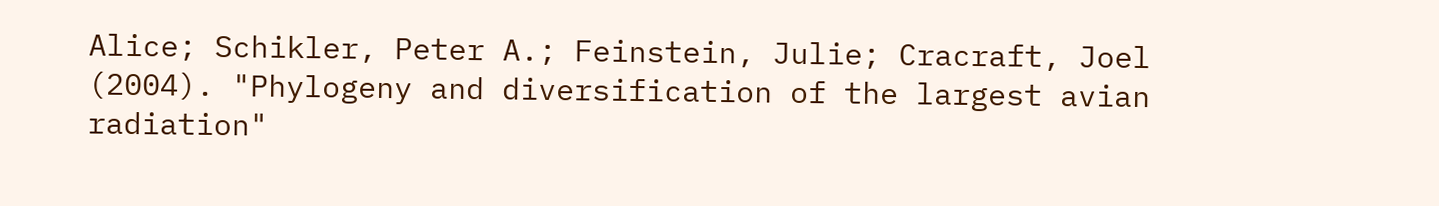Alice; Schikler, Peter A.; Feinstein, Julie; Cracraft, Joel (2004). "Phylogeny and diversification of the largest avian radiation"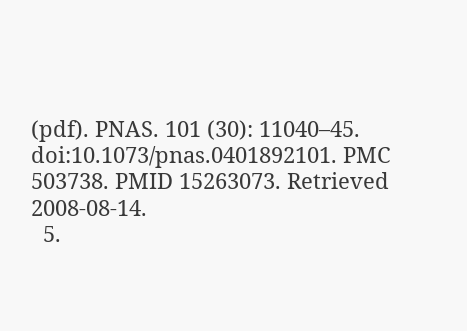(pdf). PNAS. 101 (30): 11040–45. doi:10.1073/pnas.0401892101. PMC 503738. PMID 15263073. Retrieved 2008-08-14.
  5.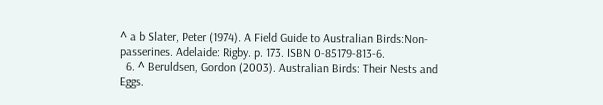^ a b Slater, Peter (1974). A Field Guide to Australian Birds:Non-passerines. Adelaide: Rigby. p. 173. ISBN 0-85179-813-6.
  6. ^ Beruldsen, Gordon (2003). Australian Birds: Their Nests and Eggs.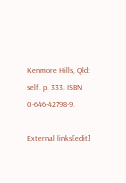Kenmore Hills, Qld: self. p. 333. ISBN 0-646-42798-9.

External links[edit]